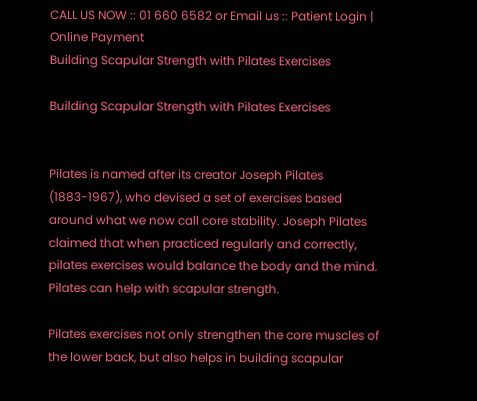CALL US NOW :: 01 660 6582 or Email us :: Patient Login | Online Payment
Building Scapular Strength with Pilates Exercises

Building Scapular Strength with Pilates Exercises


Pilates is named after its creator Joseph Pilates (1883-1967), who devised a set of exercises based around what we now call core stability. Joseph Pilates claimed that when practiced regularly and correctly, pilates exercises would balance the body and the mind. Pilates can help with scapular strength.

Pilates exercises not only strengthen the core muscles of the lower back, but also helps in building scapular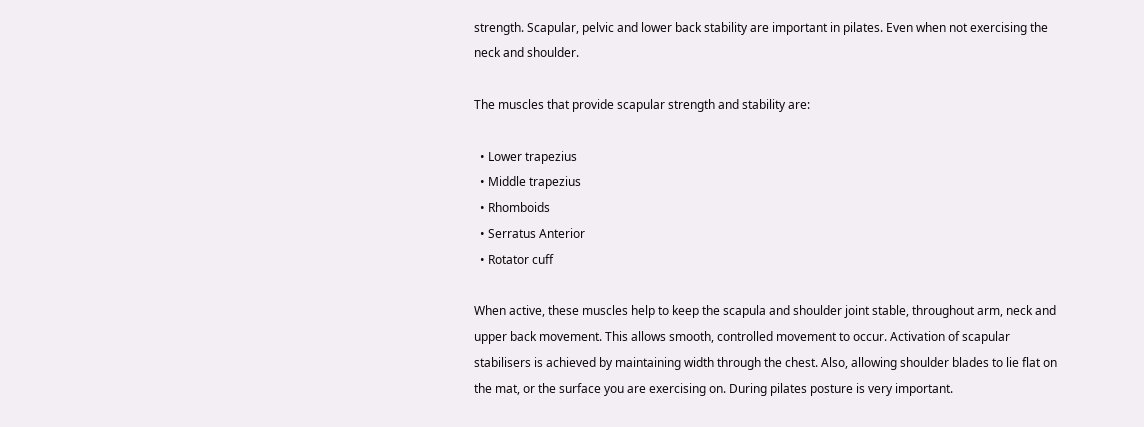strength. Scapular, pelvic and lower back stability are important in pilates. Even when not exercising the neck and shoulder.

The muscles that provide scapular strength and stability are:

  • Lower trapezius
  • Middle trapezius
  • Rhomboids
  • Serratus Anterior
  • Rotator cuff

When active, these muscles help to keep the scapula and shoulder joint stable, throughout arm, neck and upper back movement. This allows smooth, controlled movement to occur. Activation of scapular stabilisers is achieved by maintaining width through the chest. Also, allowing shoulder blades to lie flat on the mat, or the surface you are exercising on. During pilates posture is very important.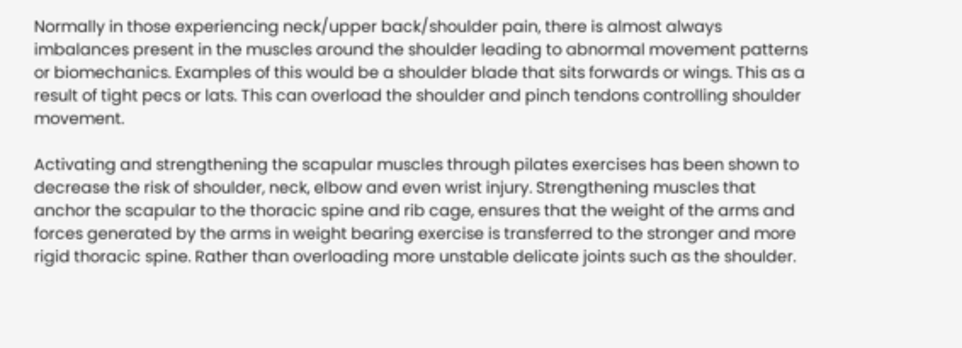Normally in those experiencing neck/upper back/shoulder pain, there is almost always imbalances present in the muscles around the shoulder leading to abnormal movement patterns or biomechanics. Examples of this would be a shoulder blade that sits forwards or wings. This as a result of tight pecs or lats. This can overload the shoulder and pinch tendons controlling shoulder movement.

Activating and strengthening the scapular muscles through pilates exercises has been shown to decrease the risk of shoulder, neck, elbow and even wrist injury. Strengthening muscles that anchor the scapular to the thoracic spine and rib cage, ensures that the weight of the arms and forces generated by the arms in weight bearing exercise is transferred to the stronger and more rigid thoracic spine. Rather than overloading more unstable delicate joints such as the shoulder.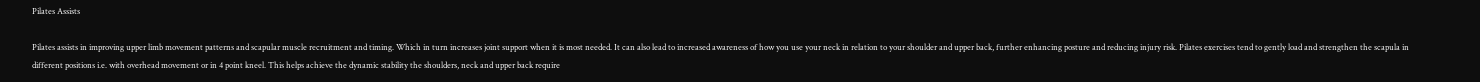Pilates Assists

Pilates assists in improving upper limb movement patterns and scapular muscle recruitment and timing. Which in turn increases joint support when it is most needed. It can also lead to increased awareness of how you use your neck in relation to your shoulder and upper back, further enhancing posture and reducing injury risk. Pilates exercises tend to gently load and strengthen the scapula in different positions i.e. with overhead movement or in 4 point kneel. This helps achieve the dynamic stability the shoulders, neck and upper back require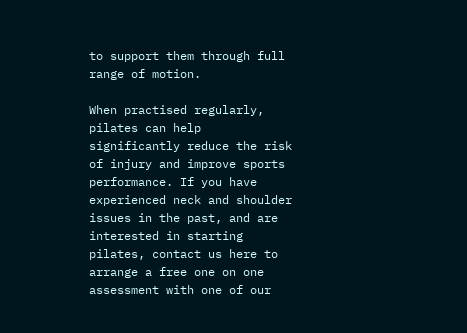to support them through full range of motion.

When practised regularly, pilates can help significantly reduce the risk of injury and improve sports performance. If you have experienced neck and shoulder issues in the past, and are interested in starting pilates, contact us here to arrange a free one on one assessment with one of our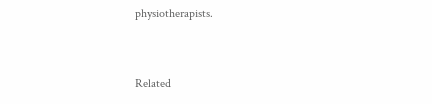physiotherapists.


Related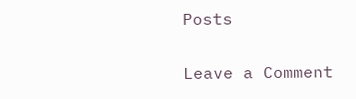Posts

Leave a Comment